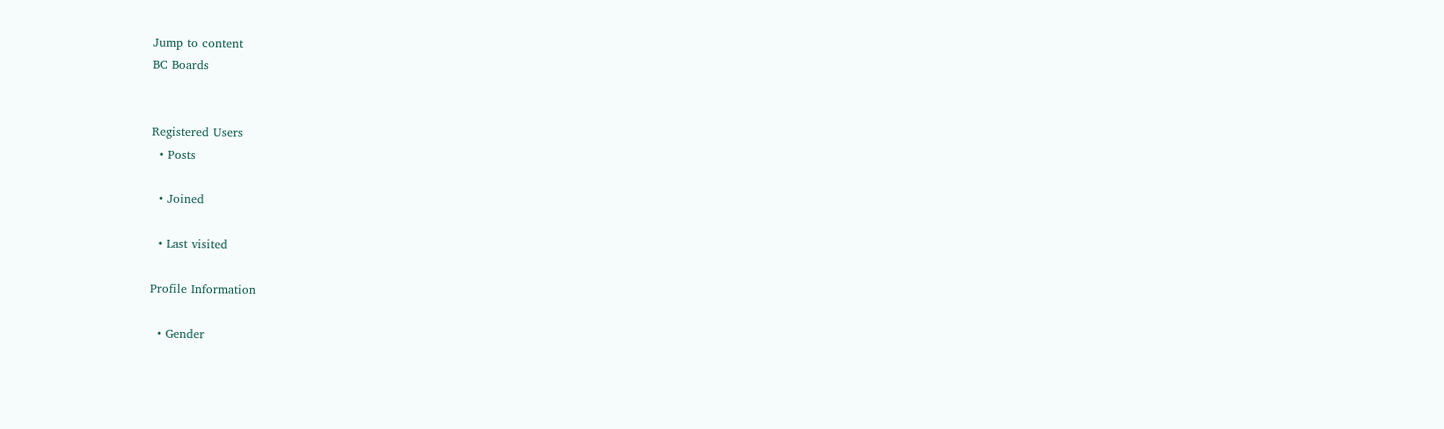Jump to content
BC Boards


Registered Users
  • Posts

  • Joined

  • Last visited

Profile Information

  • Gender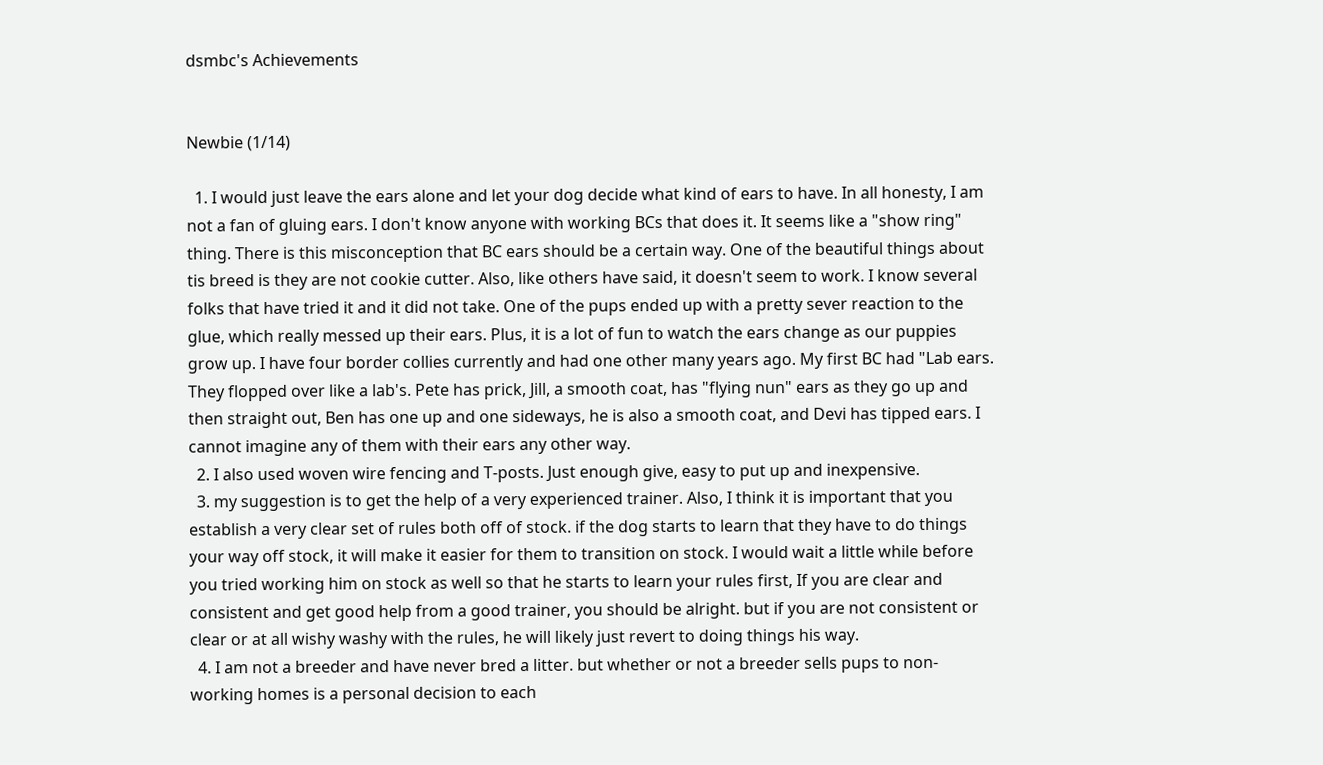dsmbc's Achievements


Newbie (1/14)

  1. I would just leave the ears alone and let your dog decide what kind of ears to have. In all honesty, I am not a fan of gluing ears. I don't know anyone with working BCs that does it. It seems like a "show ring" thing. There is this misconception that BC ears should be a certain way. One of the beautiful things about tis breed is they are not cookie cutter. Also, like others have said, it doesn't seem to work. I know several folks that have tried it and it did not take. One of the pups ended up with a pretty sever reaction to the glue, which really messed up their ears. Plus, it is a lot of fun to watch the ears change as our puppies grow up. I have four border collies currently and had one other many years ago. My first BC had "Lab ears. They flopped over like a lab's. Pete has prick, Jill, a smooth coat, has "flying nun" ears as they go up and then straight out, Ben has one up and one sideways, he is also a smooth coat, and Devi has tipped ears. I cannot imagine any of them with their ears any other way.
  2. I also used woven wire fencing and T-posts. Just enough give, easy to put up and inexpensive.
  3. my suggestion is to get the help of a very experienced trainer. Also, I think it is important that you establish a very clear set of rules both off of stock. if the dog starts to learn that they have to do things your way off stock, it will make it easier for them to transition on stock. I would wait a little while before you tried working him on stock as well so that he starts to learn your rules first, If you are clear and consistent and get good help from a good trainer, you should be alright. but if you are not consistent or clear or at all wishy washy with the rules, he will likely just revert to doing things his way.
  4. I am not a breeder and have never bred a litter. but whether or not a breeder sells pups to non- working homes is a personal decision to each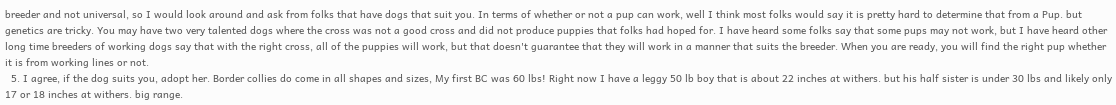breeder and not universal, so I would look around and ask from folks that have dogs that suit you. In terms of whether or not a pup can work, well I think most folks would say it is pretty hard to determine that from a Pup. but genetics are tricky. You may have two very talented dogs where the cross was not a good cross and did not produce puppies that folks had hoped for. I have heard some folks say that some pups may not work, but I have heard other long time breeders of working dogs say that with the right cross, all of the puppies will work, but that doesn't guarantee that they will work in a manner that suits the breeder. When you are ready, you will find the right pup whether it is from working lines or not.
  5. I agree, if the dog suits you, adopt her. Border collies do come in all shapes and sizes, My first BC was 60 lbs! Right now I have a leggy 50 lb boy that is about 22 inches at withers. but his half sister is under 30 lbs and likely only 17 or 18 inches at withers. big range.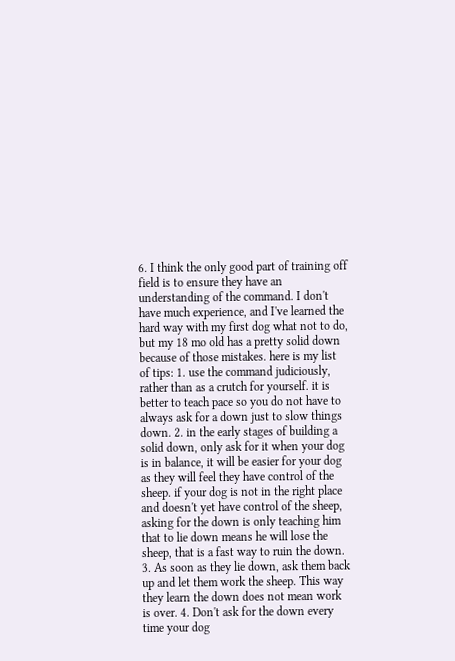6. I think the only good part of training off field is to ensure they have an understanding of the command. I don't have much experience, and I've learned the hard way with my first dog what not to do, but my 18 mo old has a pretty solid down because of those mistakes. here is my list of tips: 1. use the command judiciously, rather than as a crutch for yourself. it is better to teach pace so you do not have to always ask for a down just to slow things down. 2. in the early stages of building a solid down, only ask for it when your dog is in balance, it will be easier for your dog as they will feel they have control of the sheep. if your dog is not in the right place and doesn't yet have control of the sheep, asking for the down is only teaching him that to lie down means he will lose the sheep, that is a fast way to ruin the down. 3. As soon as they lie down, ask them back up and let them work the sheep. This way they learn the down does not mean work is over. 4. Don't ask for the down every time your dog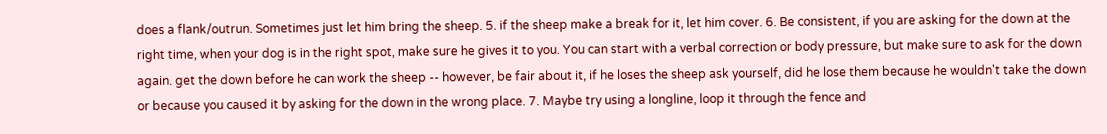does a flank/outrun. Sometimes just let him bring the sheep. 5. if the sheep make a break for it, let him cover. 6. Be consistent, if you are asking for the down at the right time, when your dog is in the right spot, make sure he gives it to you. You can start with a verbal correction or body pressure, but make sure to ask for the down again. get the down before he can work the sheep -- however, be fair about it, if he loses the sheep ask yourself, did he lose them because he wouldn't take the down or because you caused it by asking for the down in the wrong place. 7. Maybe try using a longline, loop it through the fence and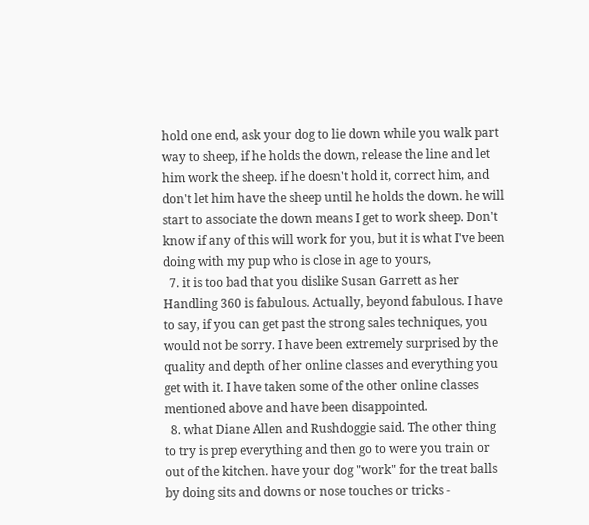hold one end, ask your dog to lie down while you walk part way to sheep, if he holds the down, release the line and let him work the sheep. if he doesn't hold it, correct him, and don't let him have the sheep until he holds the down. he will start to associate the down means I get to work sheep. Don't know if any of this will work for you, but it is what I've been doing with my pup who is close in age to yours,
  7. it is too bad that you dislike Susan Garrett as her Handling 360 is fabulous. Actually, beyond fabulous. I have to say, if you can get past the strong sales techniques, you would not be sorry. I have been extremely surprised by the quality and depth of her online classes and everything you get with it. I have taken some of the other online classes mentioned above and have been disappointed.
  8. what Diane Allen and Rushdoggie said. The other thing to try is prep everything and then go to were you train or out of the kitchen. have your dog "work" for the treat balls by doing sits and downs or nose touches or tricks -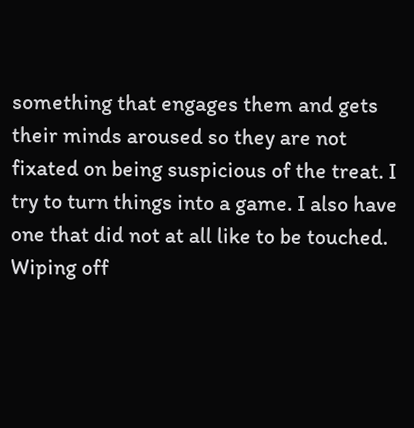something that engages them and gets their minds aroused so they are not fixated on being suspicious of the treat. I try to turn things into a game. I also have one that did not at all like to be touched. Wiping off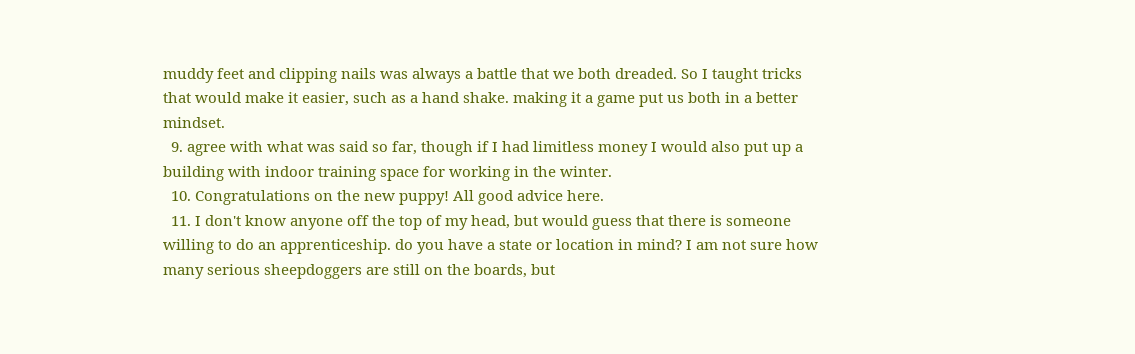muddy feet and clipping nails was always a battle that we both dreaded. So I taught tricks that would make it easier, such as a hand shake. making it a game put us both in a better mindset.
  9. agree with what was said so far, though if I had limitless money I would also put up a building with indoor training space for working in the winter.
  10. Congratulations on the new puppy! All good advice here.
  11. I don't know anyone off the top of my head, but would guess that there is someone willing to do an apprenticeship. do you have a state or location in mind? I am not sure how many serious sheepdoggers are still on the boards, but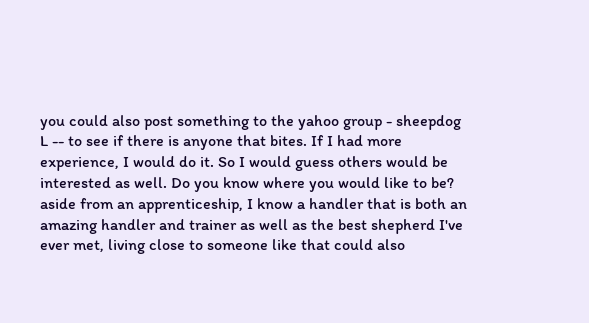you could also post something to the yahoo group - sheepdog L -- to see if there is anyone that bites. If I had more experience, I would do it. So I would guess others would be interested as well. Do you know where you would like to be? aside from an apprenticeship, I know a handler that is both an amazing handler and trainer as well as the best shepherd I've ever met, living close to someone like that could also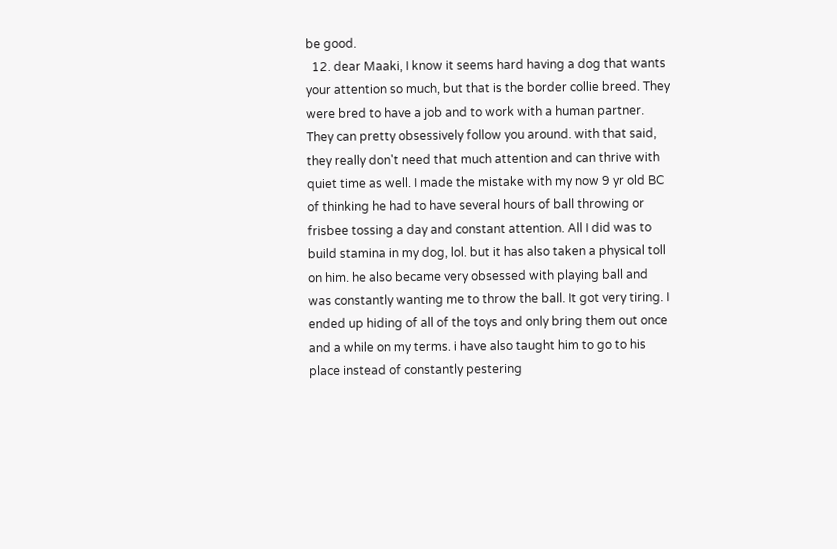be good.
  12. dear Maaki, I know it seems hard having a dog that wants your attention so much, but that is the border collie breed. They were bred to have a job and to work with a human partner. They can pretty obsessively follow you around. with that said, they really don't need that much attention and can thrive with quiet time as well. I made the mistake with my now 9 yr old BC of thinking he had to have several hours of ball throwing or frisbee tossing a day and constant attention. All I did was to build stamina in my dog, lol. but it has also taken a physical toll on him. he also became very obsessed with playing ball and was constantly wanting me to throw the ball. It got very tiring. I ended up hiding of all of the toys and only bring them out once and a while on my terms. i have also taught him to go to his place instead of constantly pestering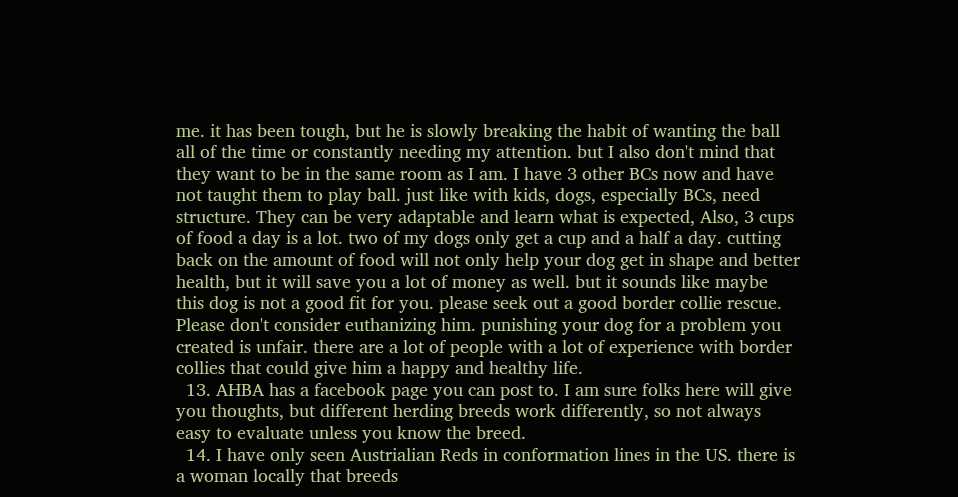me. it has been tough, but he is slowly breaking the habit of wanting the ball all of the time or constantly needing my attention. but I also don't mind that they want to be in the same room as I am. I have 3 other BCs now and have not taught them to play ball. just like with kids, dogs, especially BCs, need structure. They can be very adaptable and learn what is expected, Also, 3 cups of food a day is a lot. two of my dogs only get a cup and a half a day. cutting back on the amount of food will not only help your dog get in shape and better health, but it will save you a lot of money as well. but it sounds like maybe this dog is not a good fit for you. please seek out a good border collie rescue. Please don't consider euthanizing him. punishing your dog for a problem you created is unfair. there are a lot of people with a lot of experience with border collies that could give him a happy and healthy life.
  13. AHBA has a facebook page you can post to. I am sure folks here will give you thoughts, but different herding breeds work differently, so not always easy to evaluate unless you know the breed.
  14. I have only seen Austrialian Reds in conformation lines in the US. there is a woman locally that breeds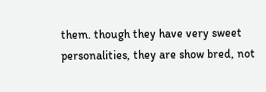them. though they have very sweet personalities, they are show bred, not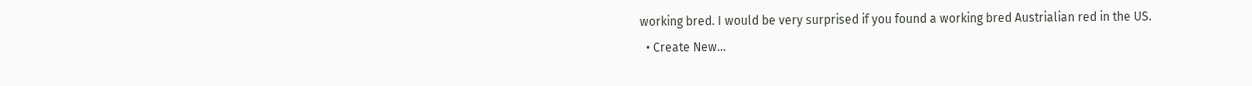working bred. I would be very surprised if you found a working bred Austrialian red in the US.
  • Create New...